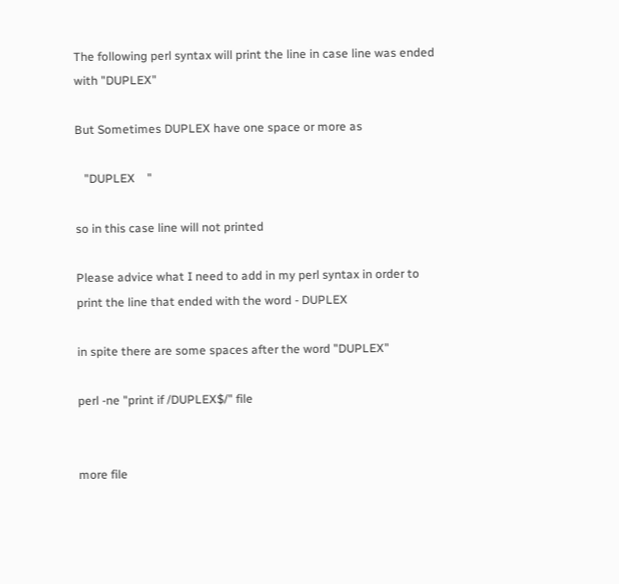The following perl syntax will print the line in case line was ended with "DUPLEX"

But Sometimes DUPLEX have one space or more as

   "DUPLEX    "

so in this case line will not printed

Please advice what I need to add in my perl syntax in order to print the line that ended with the word - DUPLEX

in spite there are some spaces after the word "DUPLEX"

perl -ne "print if /DUPLEX$/" file


more file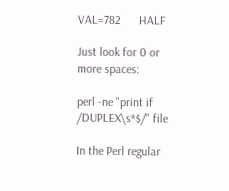VAL=782      HALF

Just look for 0 or more spaces:

perl -ne "print if /DUPLEX\s*$/" file

In the Perl regular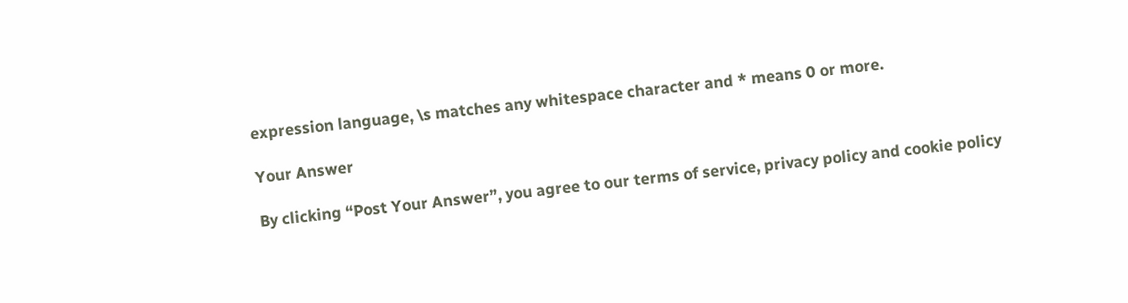expression language, \s matches any whitespace character and * means 0 or more.

Your Answer

By clicking “Post Your Answer”, you agree to our terms of service, privacy policy and cookie policy